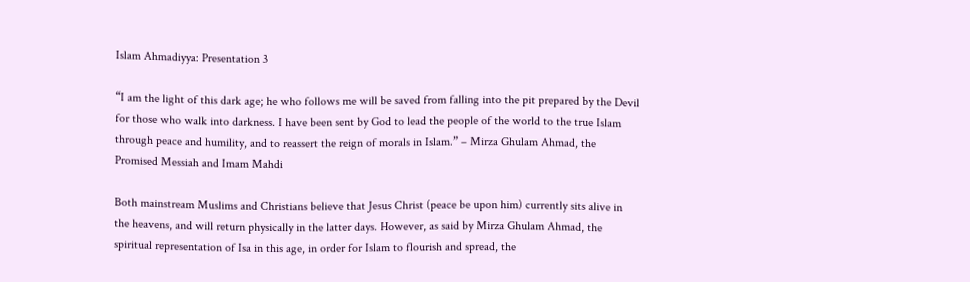Islam Ahmadiyya: Presentation 3

“I am the light of this dark age; he who follows me will be saved from falling into the pit prepared by the Devil for those who walk into darkness. I have been sent by God to lead the people of the world to the true Islam through peace and humility, and to reassert the reign of morals in Islam.” – Mirza Ghulam Ahmad, the Promised Messiah and Imam Mahdi

Both mainstream Muslims and Christians believe that Jesus Christ (peace be upon him) currently sits alive in the heavens, and will return physically in the latter days. However, as said by Mirza Ghulam Ahmad, the spiritual representation of Isa in this age, in order for Islam to flourish and spread, the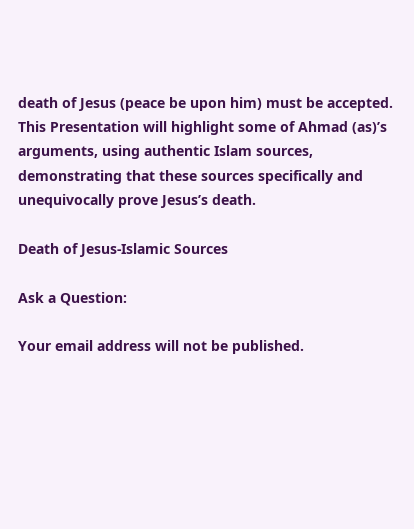death of Jesus (peace be upon him) must be accepted. This Presentation will highlight some of Ahmad (as)’s arguments, using authentic Islam sources, demonstrating that these sources specifically and unequivocally prove Jesus’s death.

Death of Jesus-Islamic Sources

Ask a Question:

Your email address will not be published.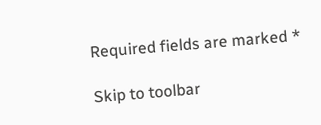Required fields are marked *

Skip to toolbar